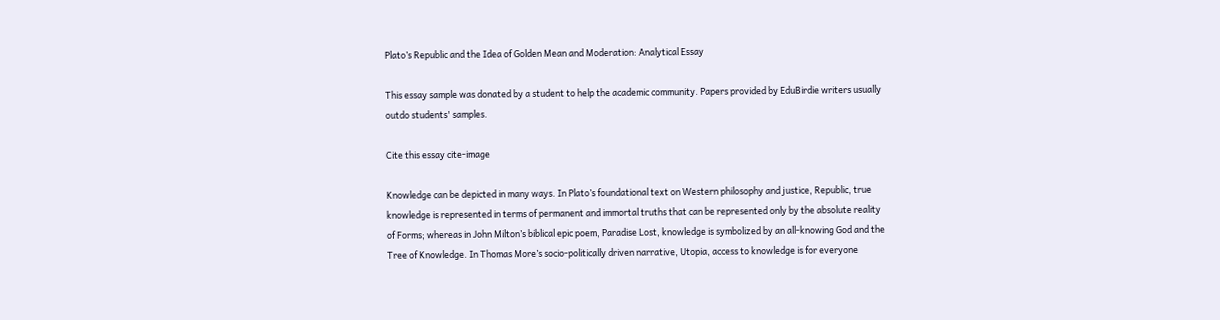Plato’s Republic and the Idea of Golden Mean and Moderation: Analytical Essay

This essay sample was donated by a student to help the academic community. Papers provided by EduBirdie writers usually outdo students' samples.

Cite this essay cite-image

Knowledge can be depicted in many ways. In Plato’s foundational text on Western philosophy and justice, Republic, true knowledge is represented in terms of permanent and immortal truths that can be represented only by the absolute reality of Forms; whereas in John Milton’s biblical epic poem, Paradise Lost, knowledge is symbolized by an all-knowing God and the Tree of Knowledge. In Thomas More’s socio-politically driven narrative, Utopia, access to knowledge is for everyone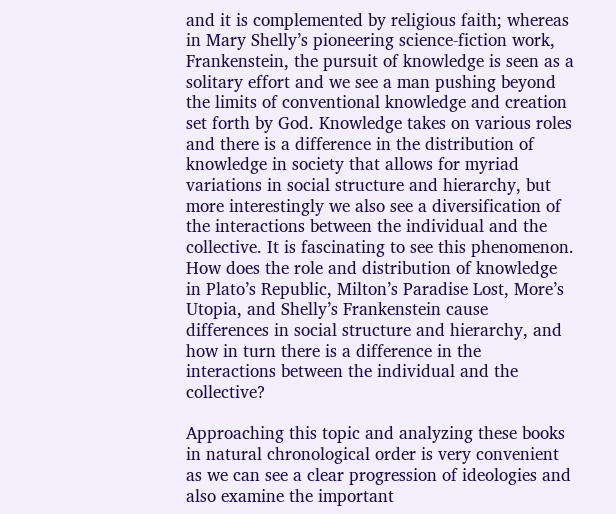and it is complemented by religious faith; whereas in Mary Shelly’s pioneering science-fiction work, Frankenstein, the pursuit of knowledge is seen as a solitary effort and we see a man pushing beyond the limits of conventional knowledge and creation set forth by God. Knowledge takes on various roles and there is a difference in the distribution of knowledge in society that allows for myriad variations in social structure and hierarchy, but more interestingly we also see a diversification of the interactions between the individual and the collective. It is fascinating to see this phenomenon. How does the role and distribution of knowledge in Plato’s Republic, Milton’s Paradise Lost, More’s Utopia, and Shelly’s Frankenstein cause differences in social structure and hierarchy, and how in turn there is a difference in the interactions between the individual and the collective?

Approaching this topic and analyzing these books in natural chronological order is very convenient as we can see a clear progression of ideologies and also examine the important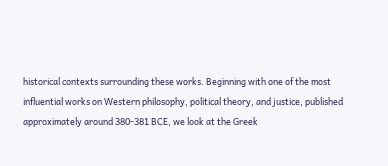historical contexts surrounding these works. Beginning with one of the most influential works on Western philosophy, political theory, and justice, published approximately around 380-381 BCE, we look at the Greek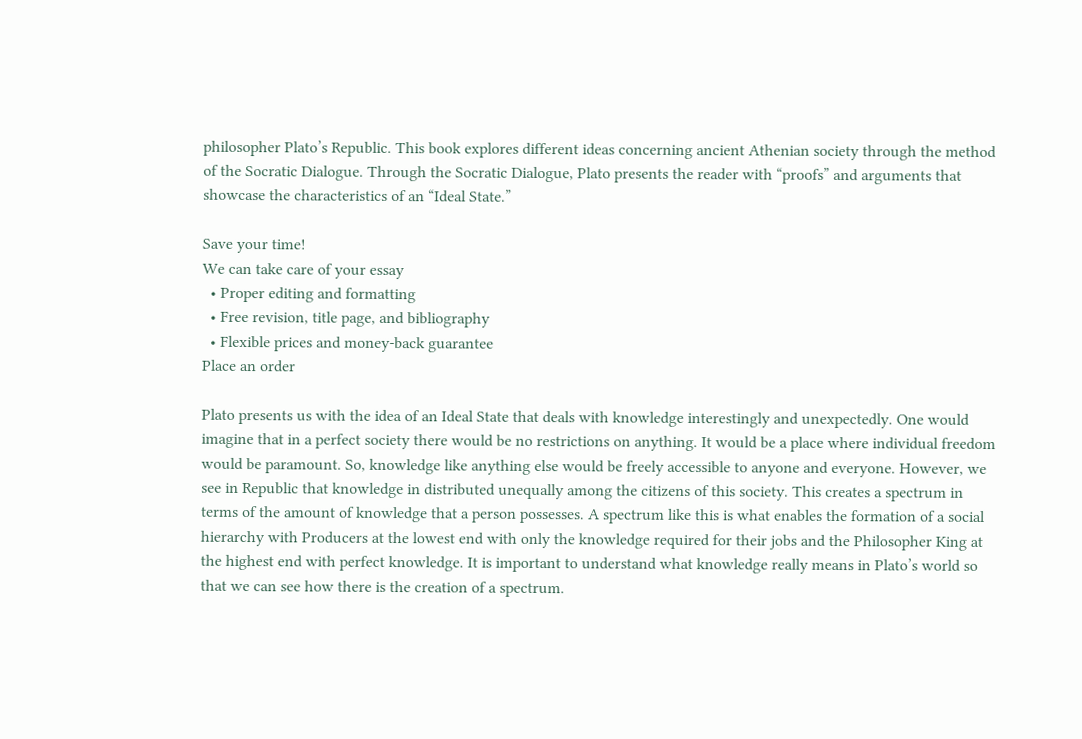philosopher Plato’s Republic. This book explores different ideas concerning ancient Athenian society through the method of the Socratic Dialogue. Through the Socratic Dialogue, Plato presents the reader with “proofs” and arguments that showcase the characteristics of an “Ideal State.”

Save your time!
We can take care of your essay
  • Proper editing and formatting
  • Free revision, title page, and bibliography
  • Flexible prices and money-back guarantee
Place an order

Plato presents us with the idea of an Ideal State that deals with knowledge interestingly and unexpectedly. One would imagine that in a perfect society there would be no restrictions on anything. It would be a place where individual freedom would be paramount. So, knowledge like anything else would be freely accessible to anyone and everyone. However, we see in Republic that knowledge in distributed unequally among the citizens of this society. This creates a spectrum in terms of the amount of knowledge that a person possesses. A spectrum like this is what enables the formation of a social hierarchy with Producers at the lowest end with only the knowledge required for their jobs and the Philosopher King at the highest end with perfect knowledge. It is important to understand what knowledge really means in Plato’s world so that we can see how there is the creation of a spectrum.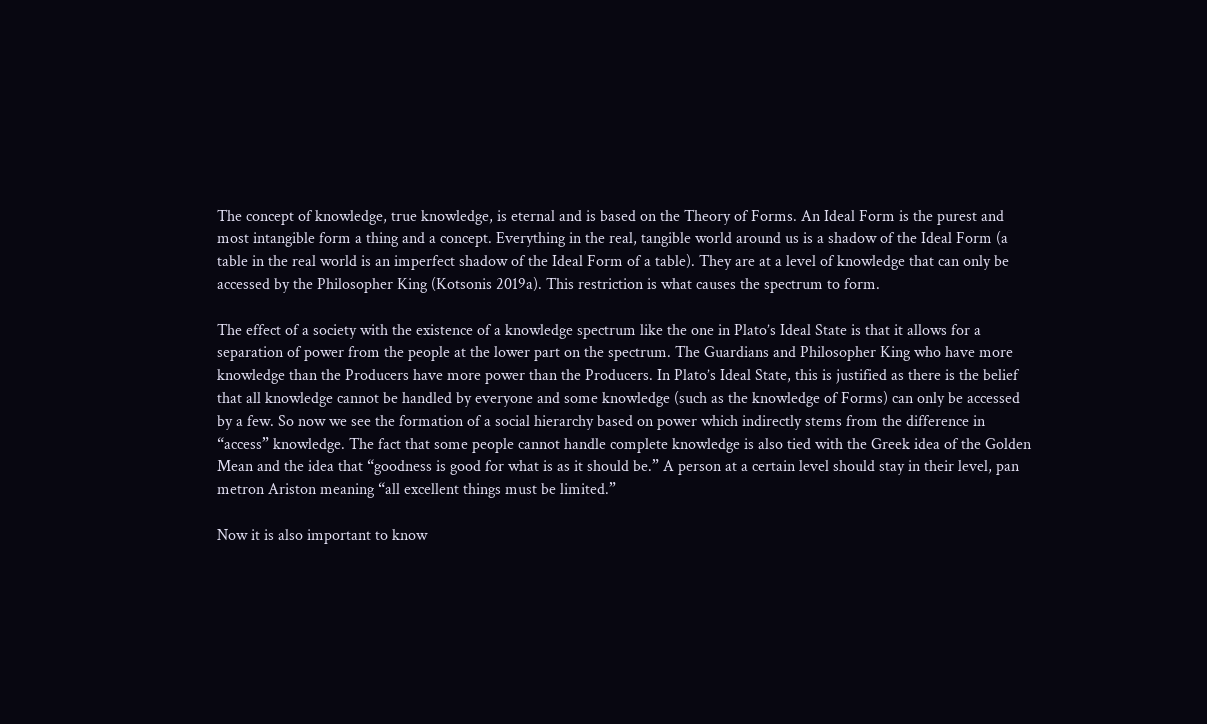The concept of knowledge, true knowledge, is eternal and is based on the Theory of Forms. An Ideal Form is the purest and most intangible form a thing and a concept. Everything in the real, tangible world around us is a shadow of the Ideal Form (a table in the real world is an imperfect shadow of the Ideal Form of a table). They are at a level of knowledge that can only be accessed by the Philosopher King (Kotsonis 2019a). This restriction is what causes the spectrum to form.

The effect of a society with the existence of a knowledge spectrum like the one in Plato’s Ideal State is that it allows for a separation of power from the people at the lower part on the spectrum. The Guardians and Philosopher King who have more knowledge than the Producers have more power than the Producers. In Plato’s Ideal State, this is justified as there is the belief that all knowledge cannot be handled by everyone and some knowledge (such as the knowledge of Forms) can only be accessed by a few. So now we see the formation of a social hierarchy based on power which indirectly stems from the difference in “access” knowledge. The fact that some people cannot handle complete knowledge is also tied with the Greek idea of the Golden Mean and the idea that “goodness is good for what is as it should be.” A person at a certain level should stay in their level, pan metron Ariston meaning “all excellent things must be limited.”

Now it is also important to know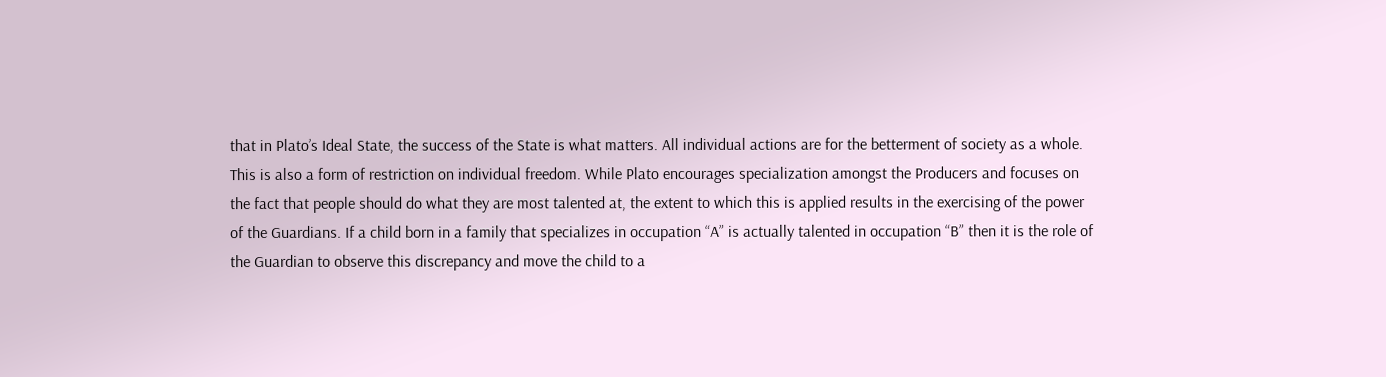that in Plato’s Ideal State, the success of the State is what matters. All individual actions are for the betterment of society as a whole. This is also a form of restriction on individual freedom. While Plato encourages specialization amongst the Producers and focuses on the fact that people should do what they are most talented at, the extent to which this is applied results in the exercising of the power of the Guardians. If a child born in a family that specializes in occupation “A” is actually talented in occupation “B” then it is the role of the Guardian to observe this discrepancy and move the child to a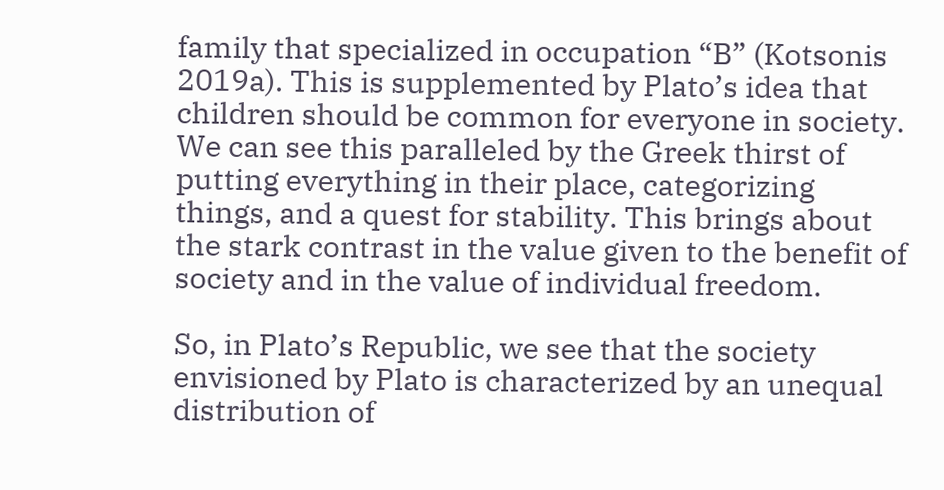family that specialized in occupation “B” (Kotsonis 2019a). This is supplemented by Plato’s idea that children should be common for everyone in society. We can see this paralleled by the Greek thirst of putting everything in their place, categorizing things, and a quest for stability. This brings about the stark contrast in the value given to the benefit of society and in the value of individual freedom.

So, in Plato’s Republic, we see that the society envisioned by Plato is characterized by an unequal distribution of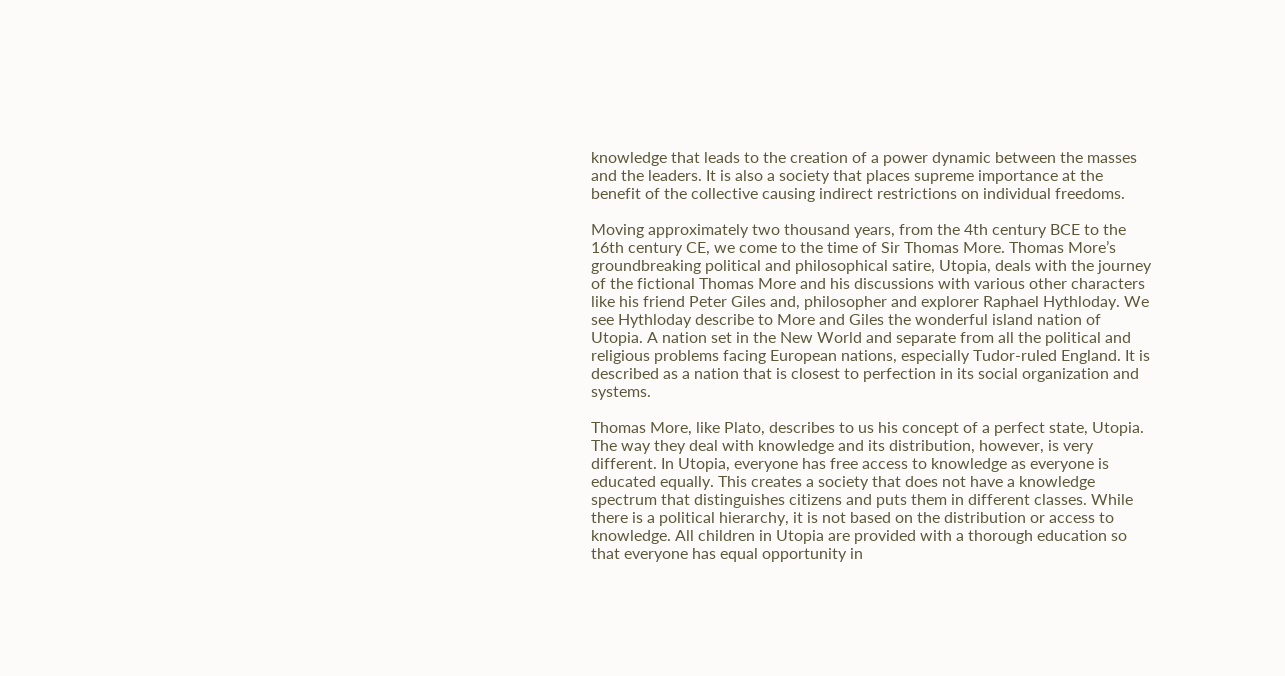knowledge that leads to the creation of a power dynamic between the masses and the leaders. It is also a society that places supreme importance at the benefit of the collective causing indirect restrictions on individual freedoms.

Moving approximately two thousand years, from the 4th century BCE to the 16th century CE, we come to the time of Sir Thomas More. Thomas More’s groundbreaking political and philosophical satire, Utopia, deals with the journey of the fictional Thomas More and his discussions with various other characters like his friend Peter Giles and, philosopher and explorer Raphael Hythloday. We see Hythloday describe to More and Giles the wonderful island nation of Utopia. A nation set in the New World and separate from all the political and religious problems facing European nations, especially Tudor-ruled England. It is described as a nation that is closest to perfection in its social organization and systems.

Thomas More, like Plato, describes to us his concept of a perfect state, Utopia. The way they deal with knowledge and its distribution, however, is very different. In Utopia, everyone has free access to knowledge as everyone is educated equally. This creates a society that does not have a knowledge spectrum that distinguishes citizens and puts them in different classes. While there is a political hierarchy, it is not based on the distribution or access to knowledge. All children in Utopia are provided with a thorough education so that everyone has equal opportunity in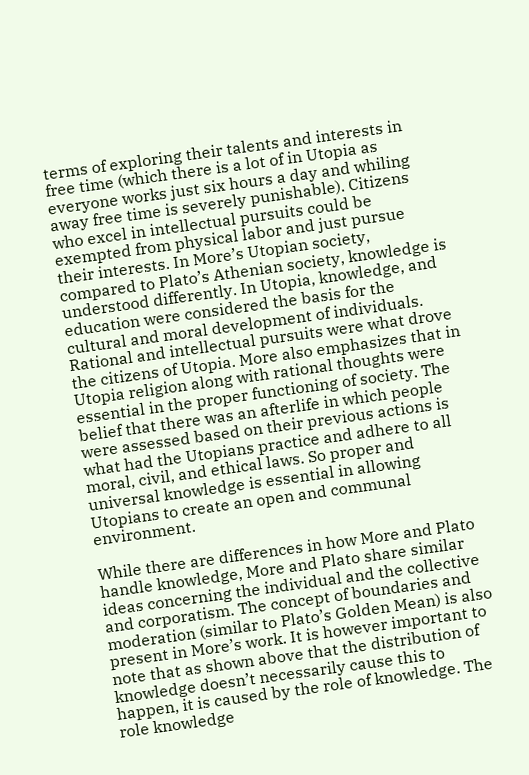terms of exploring their talents and interests in free time (which there is a lot of in Utopia as everyone works just six hours a day and whiling away free time is severely punishable). Citizens who excel in intellectual pursuits could be exempted from physical labor and just pursue their interests. In More’s Utopian society, compared to Plato’s Athenian society, knowledge is understood differently. In Utopia, knowledge, and education were considered the basis for the cultural and moral development of individuals. Rational and intellectual pursuits were what drove the citizens of Utopia. More also emphasizes that in Utopia religion along with rational thoughts were essential in the proper functioning of society. The belief that there was an afterlife in which people were assessed based on their previous actions is what had the Utopians practice and adhere to all moral, civil, and ethical laws. So proper and universal knowledge is essential in allowing Utopians to create an open and communal environment.

While there are differences in how More and Plato handle knowledge, More and Plato share similar ideas concerning the individual and the collective and corporatism. The concept of boundaries and moderation (similar to Plato’s Golden Mean) is also present in More’s work. It is however important to note that as shown above that the distribution of knowledge doesn’t necessarily cause this to happen, it is caused by the role of knowledge. The role knowledge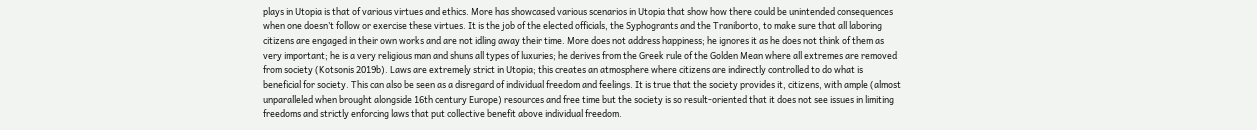plays in Utopia is that of various virtues and ethics. More has showcased various scenarios in Utopia that show how there could be unintended consequences when one doesn’t follow or exercise these virtues. It is the job of the elected officials, the Syphogrants and the Traniborto, to make sure that all laboring citizens are engaged in their own works and are not idling away their time. More does not address happiness; he ignores it as he does not think of them as very important; he is a very religious man and shuns all types of luxuries; he derives from the Greek rule of the Golden Mean where all extremes are removed from society (Kotsonis 2019b). Laws are extremely strict in Utopia; this creates an atmosphere where citizens are indirectly controlled to do what is beneficial for society. This can also be seen as a disregard of individual freedom and feelings. It is true that the society provides it, citizens, with ample (almost unparalleled when brought alongside 16th century Europe) resources and free time but the society is so result-oriented that it does not see issues in limiting freedoms and strictly enforcing laws that put collective benefit above individual freedom.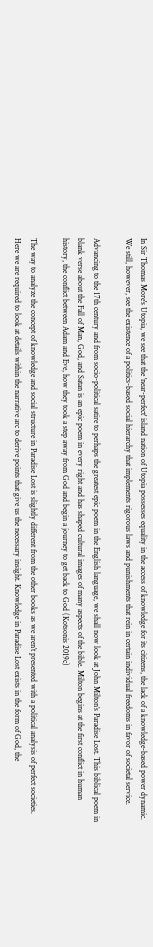In Sir Thomas More's Utopia, we see that the 'near-perfect' island nation of Utopia possesses equality in the access of knowledge for its citizens, the lack of a knowledge-based power dynamic. We still, however, see the existence of a politics-based social hierarchy that implements rigorous laws and punishments that rein in certain individual freedoms in favor of societal service.

Advancing to the 17th century and from socio-political satire to perhaps the greatest epic poem in the English language, we shall now look at John Milton’s Paradise Lost. This biblical poem in blank verse about the Fall of Man, God, and Satan is an epic poem in every right and has shaped cultural images of many aspects of the bible. Milton begins at the first conflict in human history, the conflict between Adam and Eve, how they took a step away from God and begin a journey to get back to God (Kotsonis 2019c)

The way to analyze the concept of knowledge and social structure in Paradise Lost is slightly different from the other books as we aren’t presented with a political analysis of perfect societies. Here we are required to look at details within the narrative arc to derive points that give us the necessary insight. Knowledge in Paradise Lost exists in the form of God, the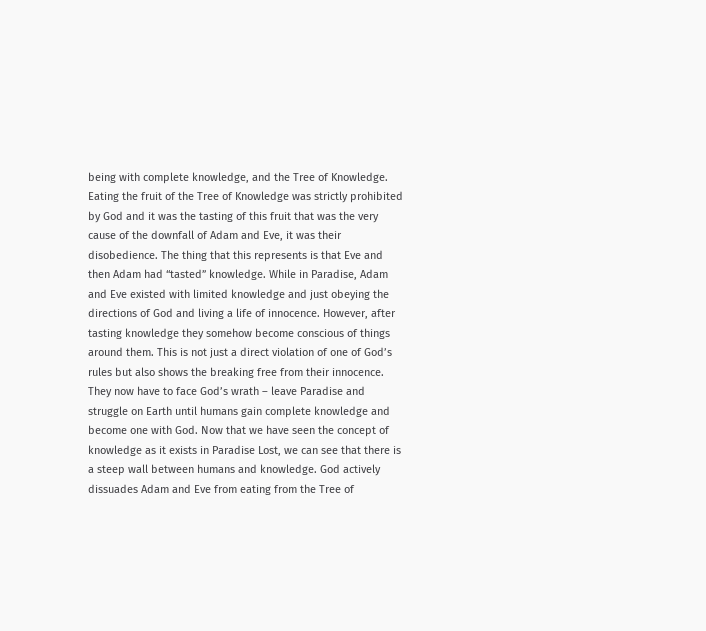being with complete knowledge, and the Tree of Knowledge. Eating the fruit of the Tree of Knowledge was strictly prohibited by God and it was the tasting of this fruit that was the very cause of the downfall of Adam and Eve, it was their disobedience. The thing that this represents is that Eve and then Adam had “tasted” knowledge. While in Paradise, Adam and Eve existed with limited knowledge and just obeying the directions of God and living a life of innocence. However, after tasting knowledge they somehow become conscious of things around them. This is not just a direct violation of one of God’s rules but also shows the breaking free from their innocence. They now have to face God’s wrath – leave Paradise and struggle on Earth until humans gain complete knowledge and become one with God. Now that we have seen the concept of knowledge as it exists in Paradise Lost, we can see that there is a steep wall between humans and knowledge. God actively dissuades Adam and Eve from eating from the Tree of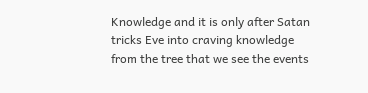Knowledge and it is only after Satan tricks Eve into craving knowledge from the tree that we see the events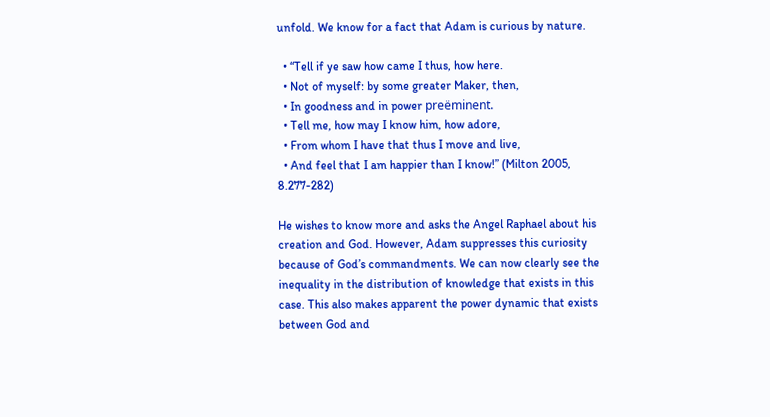unfold. We know for a fact that Adam is curious by nature.

  • “Tell if ye saw how came I thus, how here.
  • Not of myself: by some greater Maker, then,
  • In goodness and in power preëminent.
  • Tell me, how may I know him, how adore,
  • From whom I have that thus I move and live,
  • And feel that I am happier than I know!” (Milton 2005, 8.277-282)

He wishes to know more and asks the Angel Raphael about his creation and God. However, Adam suppresses this curiosity because of God’s commandments. We can now clearly see the inequality in the distribution of knowledge that exists in this case. This also makes apparent the power dynamic that exists between God and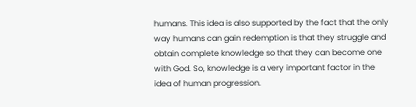humans. This idea is also supported by the fact that the only way humans can gain redemption is that they struggle and obtain complete knowledge so that they can become one with God. So, knowledge is a very important factor in the idea of human progression.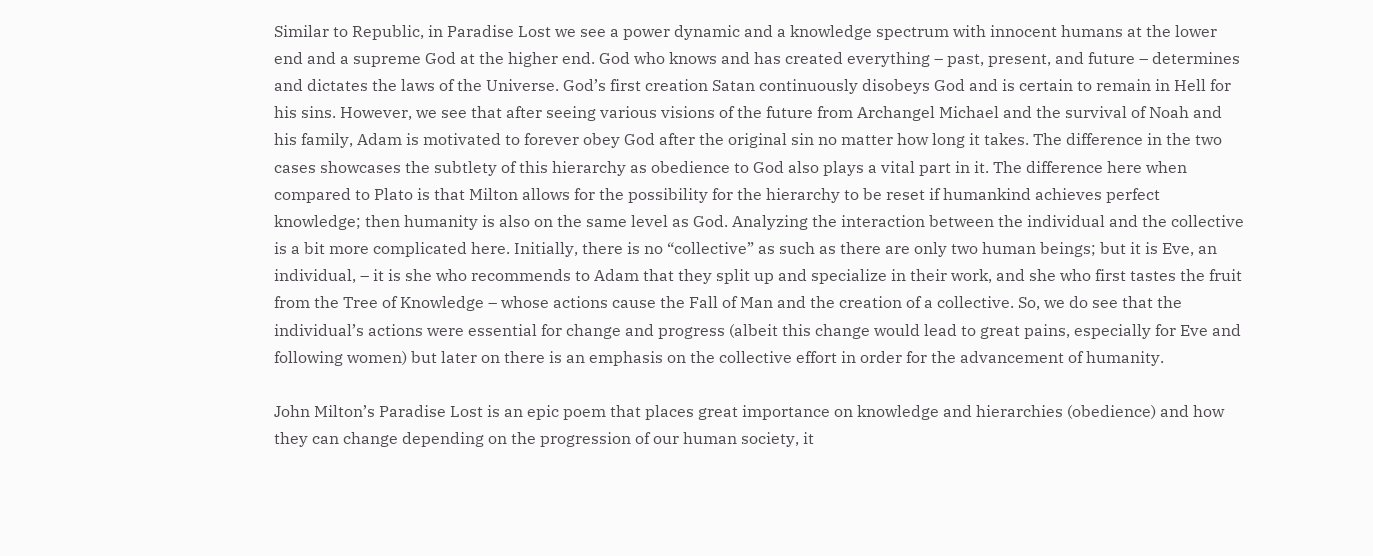Similar to Republic, in Paradise Lost we see a power dynamic and a knowledge spectrum with innocent humans at the lower end and a supreme God at the higher end. God who knows and has created everything – past, present, and future – determines and dictates the laws of the Universe. God’s first creation Satan continuously disobeys God and is certain to remain in Hell for his sins. However, we see that after seeing various visions of the future from Archangel Michael and the survival of Noah and his family, Adam is motivated to forever obey God after the original sin no matter how long it takes. The difference in the two cases showcases the subtlety of this hierarchy as obedience to God also plays a vital part in it. The difference here when compared to Plato is that Milton allows for the possibility for the hierarchy to be reset if humankind achieves perfect knowledge; then humanity is also on the same level as God. Analyzing the interaction between the individual and the collective is a bit more complicated here. Initially, there is no “collective” as such as there are only two human beings; but it is Eve, an individual, – it is she who recommends to Adam that they split up and specialize in their work, and she who first tastes the fruit from the Tree of Knowledge – whose actions cause the Fall of Man and the creation of a collective. So, we do see that the individual’s actions were essential for change and progress (albeit this change would lead to great pains, especially for Eve and following women) but later on there is an emphasis on the collective effort in order for the advancement of humanity.

John Milton’s Paradise Lost is an epic poem that places great importance on knowledge and hierarchies (obedience) and how they can change depending on the progression of our human society, it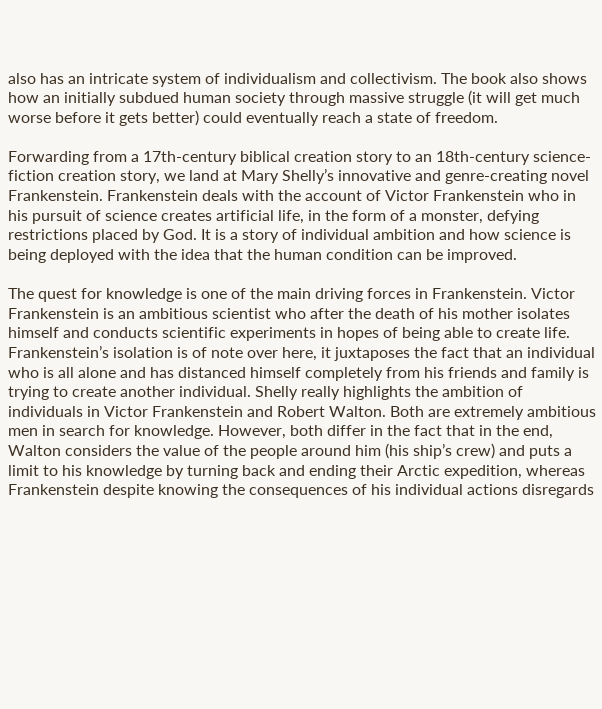also has an intricate system of individualism and collectivism. The book also shows how an initially subdued human society through massive struggle (it will get much worse before it gets better) could eventually reach a state of freedom.

Forwarding from a 17th-century biblical creation story to an 18th-century science-fiction creation story, we land at Mary Shelly’s innovative and genre-creating novel Frankenstein. Frankenstein deals with the account of Victor Frankenstein who in his pursuit of science creates artificial life, in the form of a monster, defying restrictions placed by God. It is a story of individual ambition and how science is being deployed with the idea that the human condition can be improved.

The quest for knowledge is one of the main driving forces in Frankenstein. Victor Frankenstein is an ambitious scientist who after the death of his mother isolates himself and conducts scientific experiments in hopes of being able to create life. Frankenstein’s isolation is of note over here, it juxtaposes the fact that an individual who is all alone and has distanced himself completely from his friends and family is trying to create another individual. Shelly really highlights the ambition of individuals in Victor Frankenstein and Robert Walton. Both are extremely ambitious men in search for knowledge. However, both differ in the fact that in the end, Walton considers the value of the people around him (his ship’s crew) and puts a limit to his knowledge by turning back and ending their Arctic expedition, whereas Frankenstein despite knowing the consequences of his individual actions disregards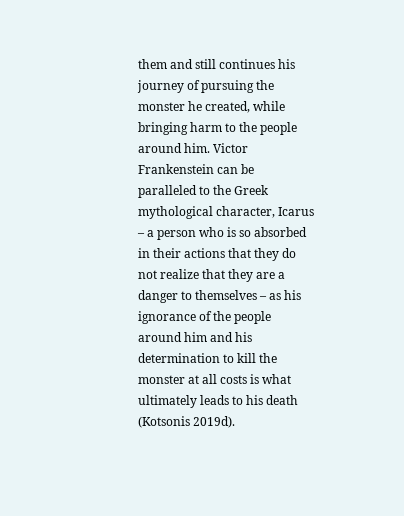them and still continues his journey of pursuing the monster he created, while bringing harm to the people around him. Victor Frankenstein can be paralleled to the Greek mythological character, Icarus – a person who is so absorbed in their actions that they do not realize that they are a danger to themselves – as his ignorance of the people around him and his determination to kill the monster at all costs is what ultimately leads to his death (Kotsonis 2019d).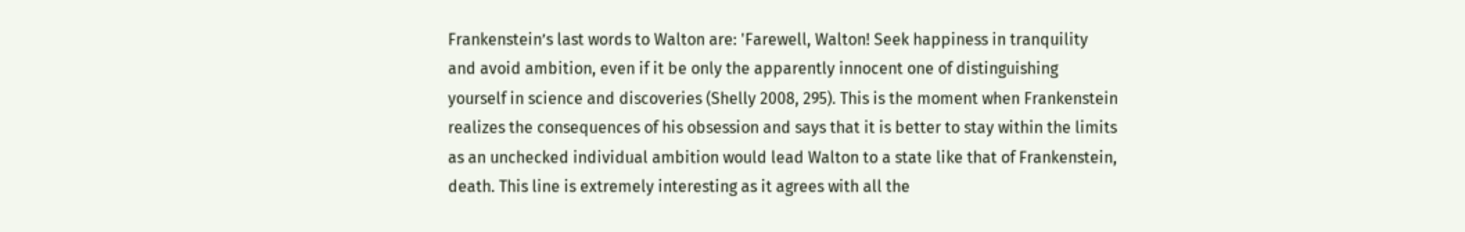Frankenstein’s last words to Walton are: 'Farewell, Walton! Seek happiness in tranquility and avoid ambition, even if it be only the apparently innocent one of distinguishing yourself in science and discoveries (Shelly 2008, 295). This is the moment when Frankenstein realizes the consequences of his obsession and says that it is better to stay within the limits as an unchecked individual ambition would lead Walton to a state like that of Frankenstein, death. This line is extremely interesting as it agrees with all the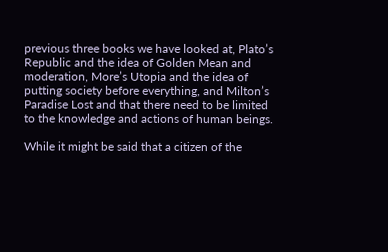previous three books we have looked at, Plato’s Republic and the idea of Golden Mean and moderation, More’s Utopia and the idea of putting society before everything, and Milton’s Paradise Lost and that there need to be limited to the knowledge and actions of human beings.

While it might be said that a citizen of the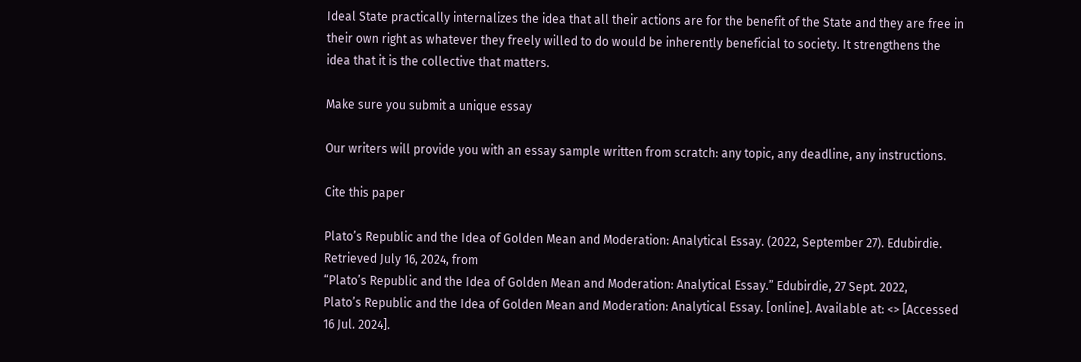Ideal State practically internalizes the idea that all their actions are for the benefit of the State and they are free in their own right as whatever they freely willed to do would be inherently beneficial to society. It strengthens the idea that it is the collective that matters.

Make sure you submit a unique essay

Our writers will provide you with an essay sample written from scratch: any topic, any deadline, any instructions.

Cite this paper

Plato’s Republic and the Idea of Golden Mean and Moderation: Analytical Essay. (2022, September 27). Edubirdie. Retrieved July 16, 2024, from
“Plato’s Republic and the Idea of Golden Mean and Moderation: Analytical Essay.” Edubirdie, 27 Sept. 2022,
Plato’s Republic and the Idea of Golden Mean and Moderation: Analytical Essay. [online]. Available at: <> [Accessed 16 Jul. 2024].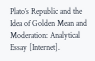Plato’s Republic and the Idea of Golden Mean and Moderation: Analytical Essay [Internet].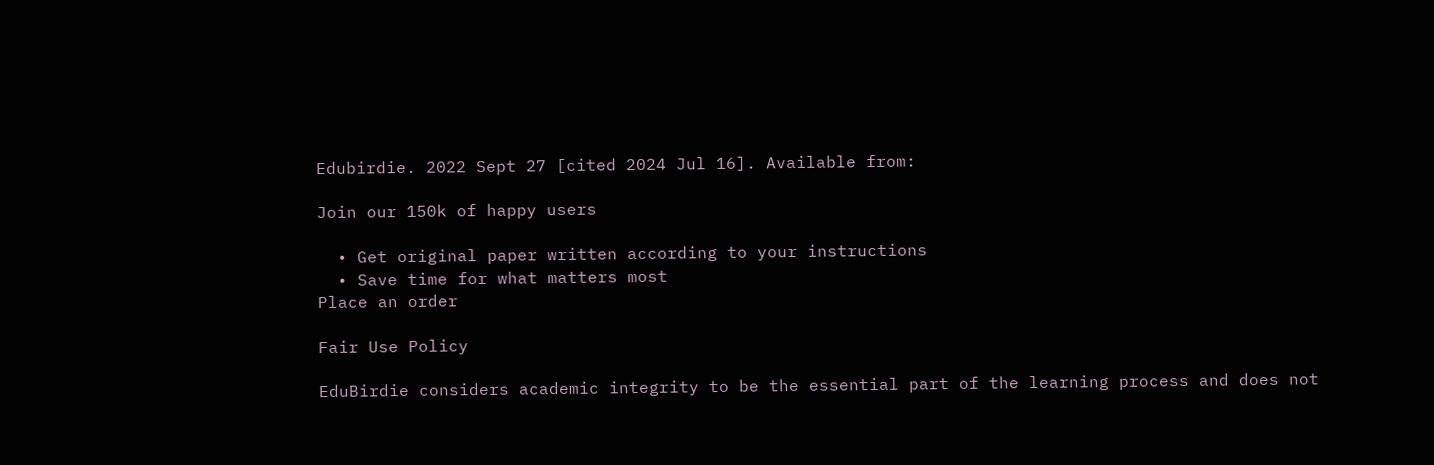Edubirdie. 2022 Sept 27 [cited 2024 Jul 16]. Available from:

Join our 150k of happy users

  • Get original paper written according to your instructions
  • Save time for what matters most
Place an order

Fair Use Policy

EduBirdie considers academic integrity to be the essential part of the learning process and does not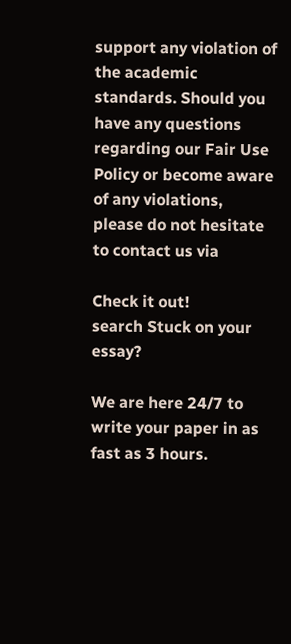support any violation of the academic standards. Should you have any questions regarding our Fair Use Policy or become aware of any violations, please do not hesitate to contact us via

Check it out!
search Stuck on your essay?

We are here 24/7 to write your paper in as fast as 3 hours.